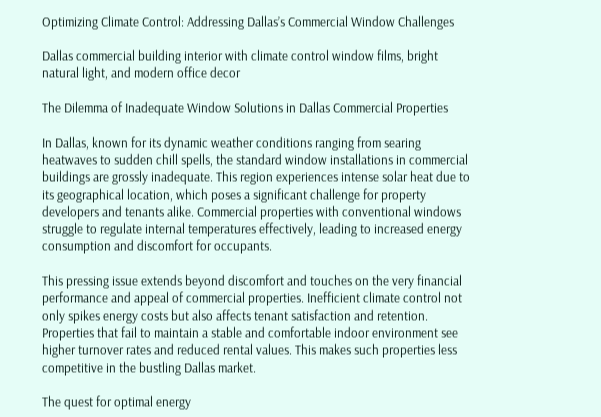Optimizing Climate Control: Addressing Dallas’s Commercial Window Challenges

Dallas commercial building interior with climate control window films, bright natural light, and modern office decor

The Dilemma of Inadequate Window Solutions in Dallas Commercial Properties

In Dallas, known for its dynamic weather conditions ranging from searing heatwaves to sudden chill spells, the standard window installations in commercial buildings are grossly inadequate. This region experiences intense solar heat due to its geographical location, which poses a significant challenge for property developers and tenants alike. Commercial properties with conventional windows struggle to regulate internal temperatures effectively, leading to increased energy consumption and discomfort for occupants.

This pressing issue extends beyond discomfort and touches on the very financial performance and appeal of commercial properties. Inefficient climate control not only spikes energy costs but also affects tenant satisfaction and retention. Properties that fail to maintain a stable and comfortable indoor environment see higher turnover rates and reduced rental values. This makes such properties less competitive in the bustling Dallas market.

The quest for optimal energy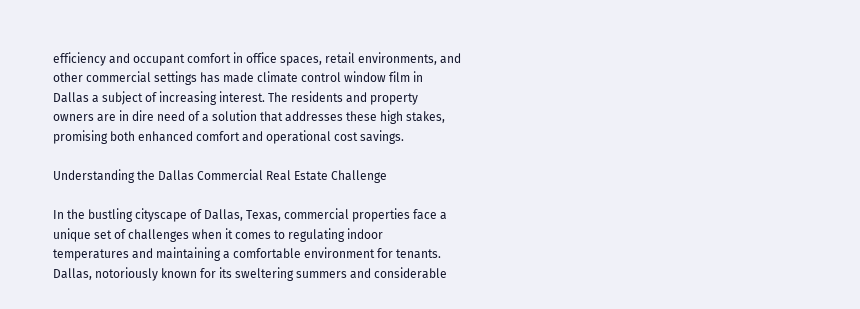efficiency and occupant comfort in office spaces, retail environments, and other commercial settings has made climate control window film in Dallas a subject of increasing interest. The residents and property owners are in dire need of a solution that addresses these high stakes, promising both enhanced comfort and operational cost savings.

Understanding the Dallas Commercial Real Estate Challenge

In the bustling cityscape of Dallas, Texas, commercial properties face a unique set of challenges when it comes to regulating indoor temperatures and maintaining a comfortable environment for tenants. Dallas, notoriously known for its sweltering summers and considerable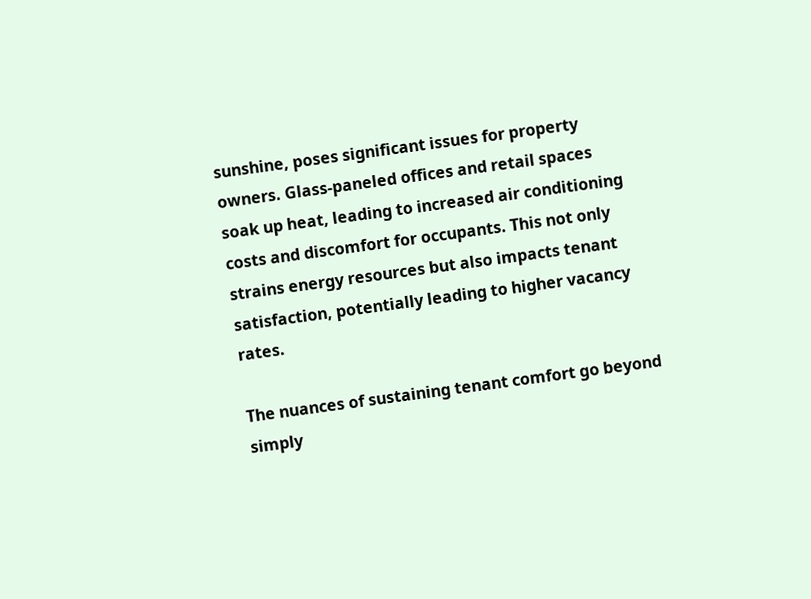sunshine, poses significant issues for property owners. Glass-paneled offices and retail spaces soak up heat, leading to increased air conditioning costs and discomfort for occupants. This not only strains energy resources but also impacts tenant satisfaction, potentially leading to higher vacancy rates.

The nuances of sustaining tenant comfort go beyond simply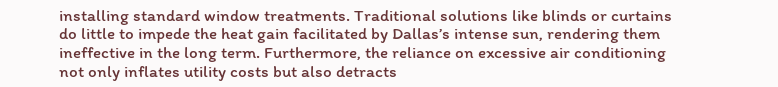installing standard window treatments. Traditional solutions like blinds or curtains do little to impede the heat gain facilitated by Dallas’s intense sun, rendering them ineffective in the long term. Furthermore, the reliance on excessive air conditioning not only inflates utility costs but also detracts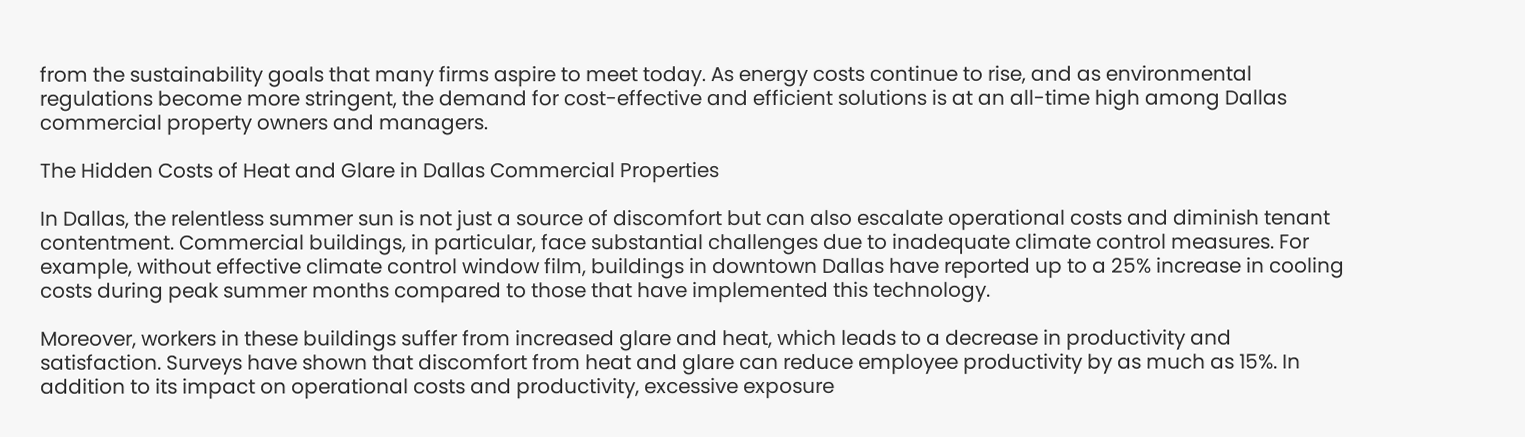from the sustainability goals that many firms aspire to meet today. As energy costs continue to rise, and as environmental regulations become more stringent, the demand for cost-effective and efficient solutions is at an all-time high among Dallas commercial property owners and managers.

The Hidden Costs of Heat and Glare in Dallas Commercial Properties

In Dallas, the relentless summer sun is not just a source of discomfort but can also escalate operational costs and diminish tenant contentment. Commercial buildings, in particular, face substantial challenges due to inadequate climate control measures. For example, without effective climate control window film, buildings in downtown Dallas have reported up to a 25% increase in cooling costs during peak summer months compared to those that have implemented this technology.

Moreover, workers in these buildings suffer from increased glare and heat, which leads to a decrease in productivity and satisfaction. Surveys have shown that discomfort from heat and glare can reduce employee productivity by as much as 15%. In addition to its impact on operational costs and productivity, excessive exposure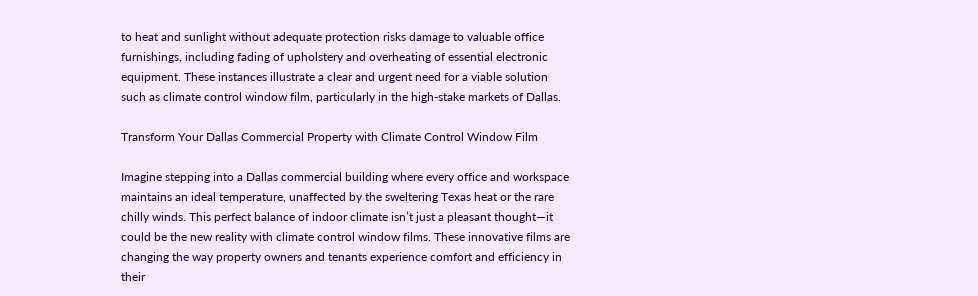to heat and sunlight without adequate protection risks damage to valuable office furnishings, including fading of upholstery and overheating of essential electronic equipment. These instances illustrate a clear and urgent need for a viable solution such as climate control window film, particularly in the high-stake markets of Dallas.

Transform Your Dallas Commercial Property with Climate Control Window Film

Imagine stepping into a Dallas commercial building where every office and workspace maintains an ideal temperature, unaffected by the sweltering Texas heat or the rare chilly winds. This perfect balance of indoor climate isn’t just a pleasant thought—it could be the new reality with climate control window films. These innovative films are changing the way property owners and tenants experience comfort and efficiency in their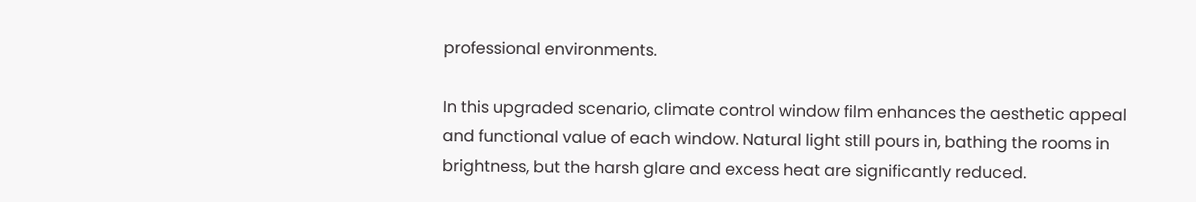professional environments.

In this upgraded scenario, climate control window film enhances the aesthetic appeal and functional value of each window. Natural light still pours in, bathing the rooms in brightness, but the harsh glare and excess heat are significantly reduced.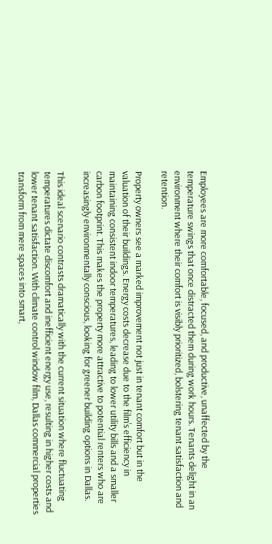Employees are more comfortable, focused, and productive, unaffected by the temperature swings that once distracted them during work hours. Tenants delight in an environment where their comfort is visibly prioritized, bolstering tenant satisfaction and retention.

Property owners see a marked improvement not just in tenant comfort but in the valuation of their buildings. Energy costs decrease due to the film’s efficiency in maintaining consistent indoor temperatures, leading to lower utility bills and a smaller carbon footprint. This makes the property more attractive to potential renters who are increasingly environmentally conscious, looking for greener building options in Dallas.

This ideal scenario contrasts dramatically with the current situation where fluctuating temperatures dictate discomfort and inefficient energy use, resulting in higher costs and lower tenant satisfaction. With climate control window film, Dallas commercial properties transform from mere spaces into smart,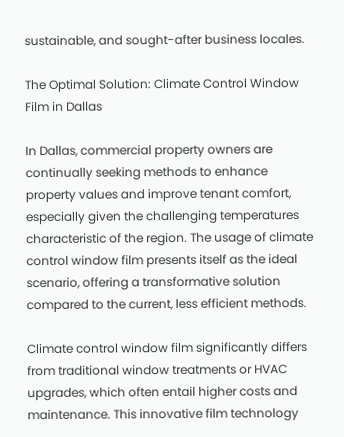sustainable, and sought-after business locales.

The Optimal Solution: Climate Control Window Film in Dallas

In Dallas, commercial property owners are continually seeking methods to enhance property values and improve tenant comfort, especially given the challenging temperatures characteristic of the region. The usage of climate control window film presents itself as the ideal scenario, offering a transformative solution compared to the current, less efficient methods.

Climate control window film significantly differs from traditional window treatments or HVAC upgrades, which often entail higher costs and maintenance. This innovative film technology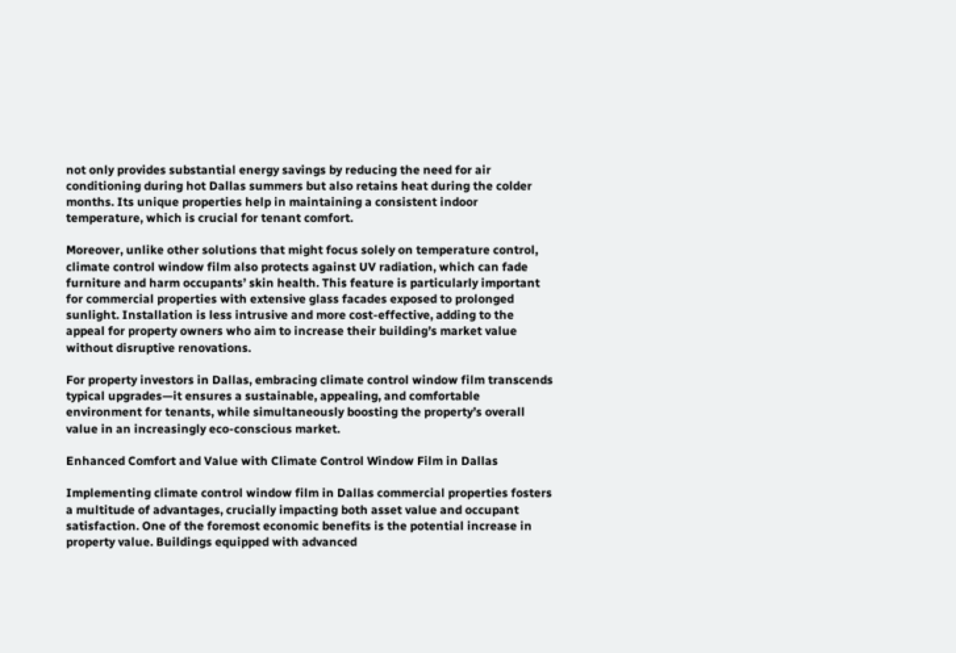not only provides substantial energy savings by reducing the need for air conditioning during hot Dallas summers but also retains heat during the colder months. Its unique properties help in maintaining a consistent indoor temperature, which is crucial for tenant comfort.

Moreover, unlike other solutions that might focus solely on temperature control, climate control window film also protects against UV radiation, which can fade furniture and harm occupants’ skin health. This feature is particularly important for commercial properties with extensive glass facades exposed to prolonged sunlight. Installation is less intrusive and more cost-effective, adding to the appeal for property owners who aim to increase their building’s market value without disruptive renovations.

For property investors in Dallas, embracing climate control window film transcends typical upgrades—it ensures a sustainable, appealing, and comfortable environment for tenants, while simultaneously boosting the property’s overall value in an increasingly eco-conscious market.

Enhanced Comfort and Value with Climate Control Window Film in Dallas

Implementing climate control window film in Dallas commercial properties fosters a multitude of advantages, crucially impacting both asset value and occupant satisfaction. One of the foremost economic benefits is the potential increase in property value. Buildings equipped with advanced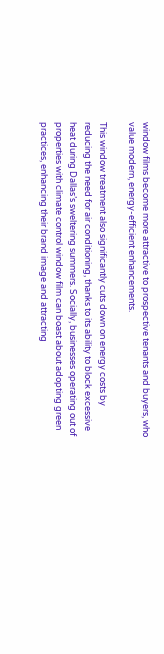window films become more attractive to prospective tenants and buyers, who value modern, energy-efficient enhancements.

This window treatment also significantly cuts down on energy costs by reducing the need for air conditioning, thanks to its ability to block excessive heat during Dallas’s sweltering summers. Socially, businesses operating out of properties with climate control window film can boast about adopting green practices, enhancing their brand image and attracting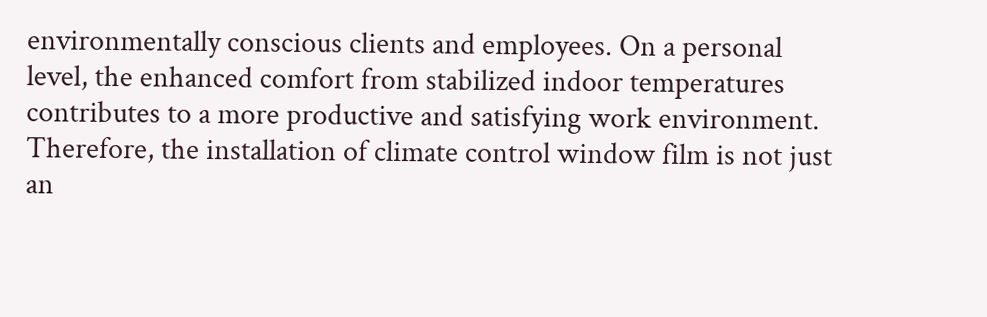environmentally conscious clients and employees. On a personal level, the enhanced comfort from stabilized indoor temperatures contributes to a more productive and satisfying work environment. Therefore, the installation of climate control window film is not just an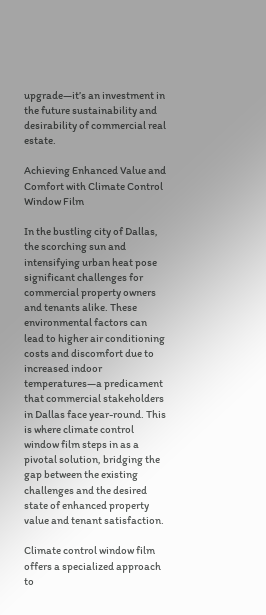upgrade—it’s an investment in the future sustainability and desirability of commercial real estate.

Achieving Enhanced Value and Comfort with Climate Control Window Film

In the bustling city of Dallas, the scorching sun and intensifying urban heat pose significant challenges for commercial property owners and tenants alike. These environmental factors can lead to higher air conditioning costs and discomfort due to increased indoor temperatures—a predicament that commercial stakeholders in Dallas face year-round. This is where climate control window film steps in as a pivotal solution, bridging the gap between the existing challenges and the desired state of enhanced property value and tenant satisfaction.

Climate control window film offers a specialized approach to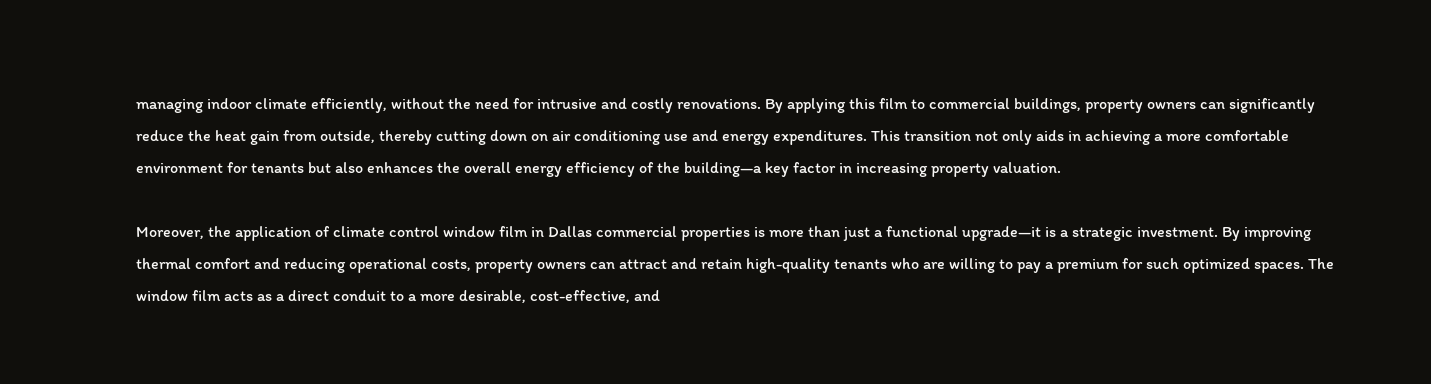managing indoor climate efficiently, without the need for intrusive and costly renovations. By applying this film to commercial buildings, property owners can significantly reduce the heat gain from outside, thereby cutting down on air conditioning use and energy expenditures. This transition not only aids in achieving a more comfortable environment for tenants but also enhances the overall energy efficiency of the building—a key factor in increasing property valuation.

Moreover, the application of climate control window film in Dallas commercial properties is more than just a functional upgrade—it is a strategic investment. By improving thermal comfort and reducing operational costs, property owners can attract and retain high-quality tenants who are willing to pay a premium for such optimized spaces. The window film acts as a direct conduit to a more desirable, cost-effective, and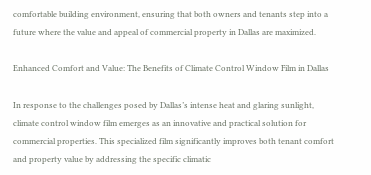comfortable building environment, ensuring that both owners and tenants step into a future where the value and appeal of commercial property in Dallas are maximized.

Enhanced Comfort and Value: The Benefits of Climate Control Window Film in Dallas

In response to the challenges posed by Dallas’s intense heat and glaring sunlight, climate control window film emerges as an innovative and practical solution for commercial properties. This specialized film significantly improves both tenant comfort and property value by addressing the specific climatic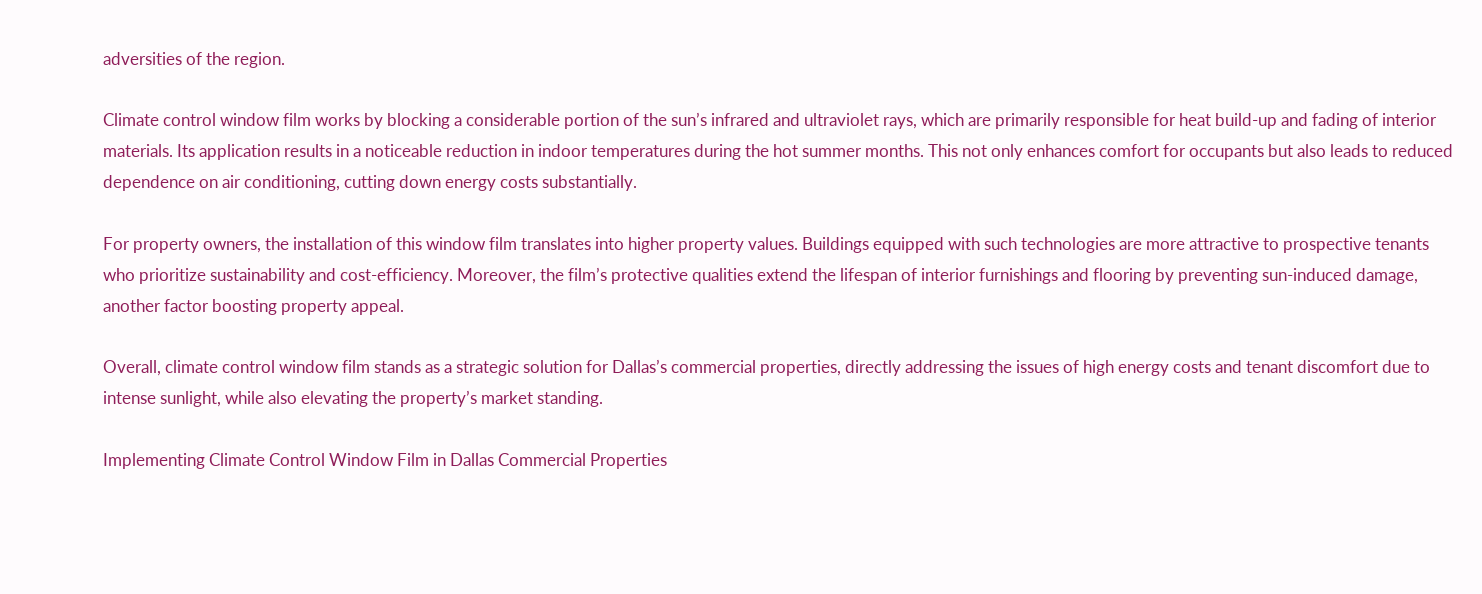adversities of the region.

Climate control window film works by blocking a considerable portion of the sun’s infrared and ultraviolet rays, which are primarily responsible for heat build-up and fading of interior materials. Its application results in a noticeable reduction in indoor temperatures during the hot summer months. This not only enhances comfort for occupants but also leads to reduced dependence on air conditioning, cutting down energy costs substantially.

For property owners, the installation of this window film translates into higher property values. Buildings equipped with such technologies are more attractive to prospective tenants who prioritize sustainability and cost-efficiency. Moreover, the film’s protective qualities extend the lifespan of interior furnishings and flooring by preventing sun-induced damage, another factor boosting property appeal.

Overall, climate control window film stands as a strategic solution for Dallas’s commercial properties, directly addressing the issues of high energy costs and tenant discomfort due to intense sunlight, while also elevating the property’s market standing.

Implementing Climate Control Window Film in Dallas Commercial Properties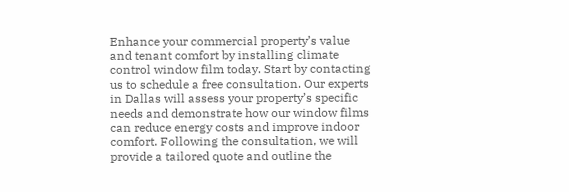Enhance your commercial property’s value and tenant comfort by installing climate control window film today. Start by contacting us to schedule a free consultation. Our experts in Dallas will assess your property’s specific needs and demonstrate how our window films can reduce energy costs and improve indoor comfort. Following the consultation, we will provide a tailored quote and outline the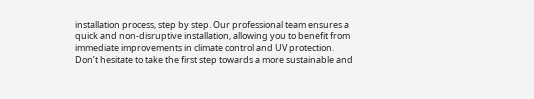installation process, step by step. Our professional team ensures a quick and non-disruptive installation, allowing you to benefit from immediate improvements in climate control and UV protection. Don’t hesitate to take the first step towards a more sustainable and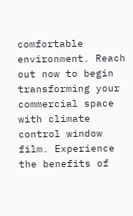comfortable environment. Reach out now to begin transforming your commercial space with climate control window film. Experience the benefits of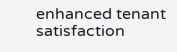enhanced tenant satisfaction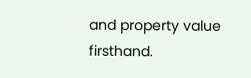and property value firsthand.